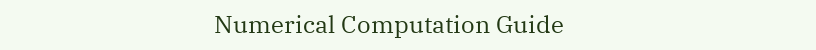Numerical Computation Guide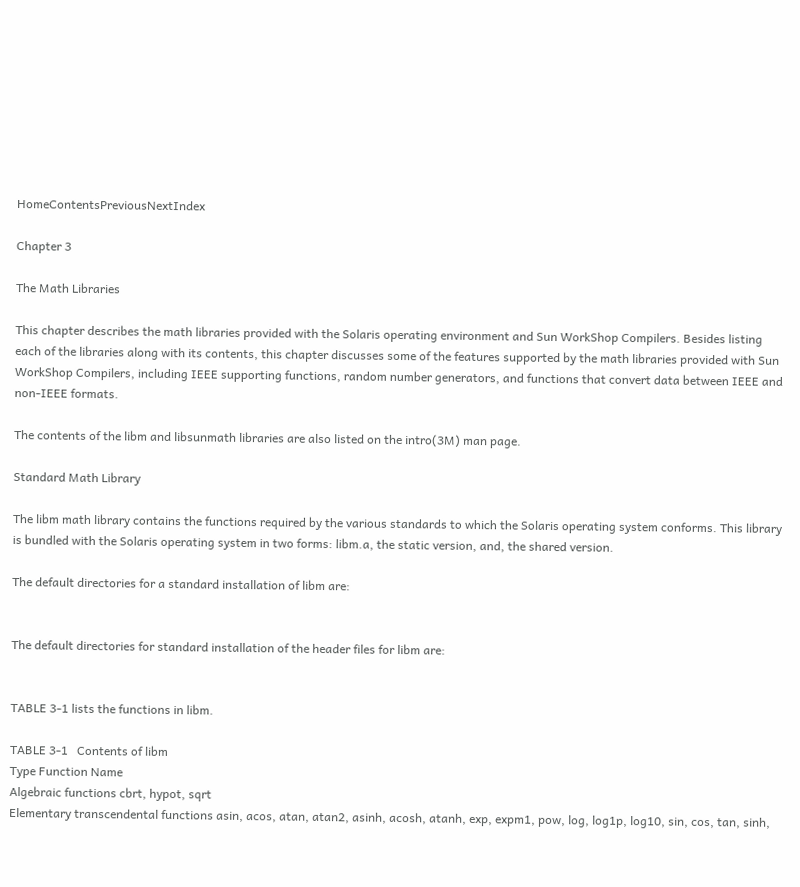HomeContentsPreviousNextIndex

Chapter 3

The Math Libraries

This chapter describes the math libraries provided with the Solaris operating environment and Sun WorkShop Compilers. Besides listing each of the libraries along with its contents, this chapter discusses some of the features supported by the math libraries provided with Sun WorkShop Compilers, including IEEE supporting functions, random number generators, and functions that convert data between IEEE and non-IEEE formats.

The contents of the libm and libsunmath libraries are also listed on the intro(3M) man page.

Standard Math Library

The libm math library contains the functions required by the various standards to which the Solaris operating system conforms. This library is bundled with the Solaris operating system in two forms: libm.a, the static version, and, the shared version.

The default directories for a standard installation of libm are:


The default directories for standard installation of the header files for libm are:


TABLE 3-1 lists the functions in libm.

TABLE 3-1   Contents of libm
Type Function Name
Algebraic functions cbrt, hypot, sqrt
Elementary transcendental functions asin, acos, atan, atan2, asinh, acosh, atanh, exp, expm1, pow, log, log1p, log10, sin, cos, tan, sinh,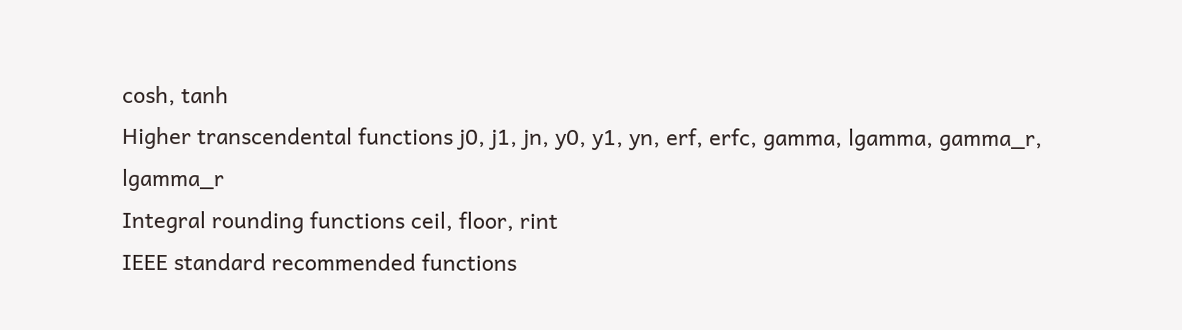cosh, tanh
Higher transcendental functions j0, j1, jn, y0, y1, yn, erf, erfc, gamma, lgamma, gamma_r, lgamma_r
Integral rounding functions ceil, floor, rint
IEEE standard recommended functions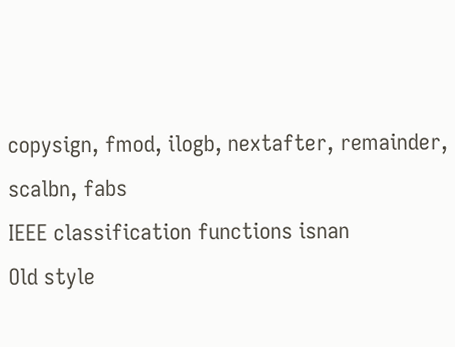copysign, fmod, ilogb, nextafter, remainder, scalbn, fabs
IEEE classification functions isnan
Old style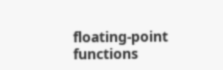floating-point functions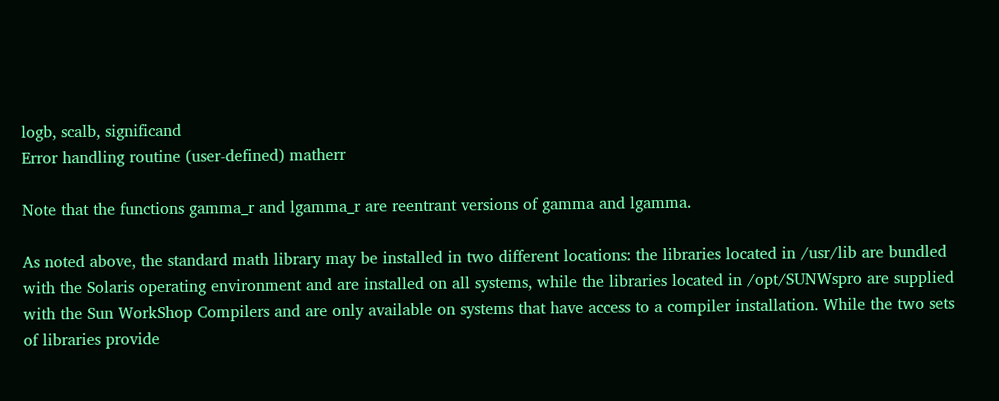logb, scalb, significand
Error handling routine (user-defined) matherr

Note that the functions gamma_r and lgamma_r are reentrant versions of gamma and lgamma.

As noted above, the standard math library may be installed in two different locations: the libraries located in /usr/lib are bundled with the Solaris operating environment and are installed on all systems, while the libraries located in /opt/SUNWspro are supplied with the Sun WorkShop Compilers and are only available on systems that have access to a compiler installation. While the two sets of libraries provide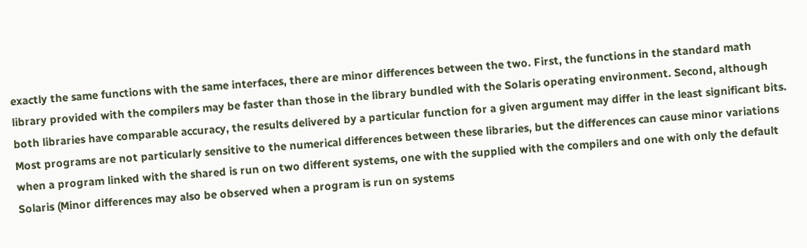exactly the same functions with the same interfaces, there are minor differences between the two. First, the functions in the standard math library provided with the compilers may be faster than those in the library bundled with the Solaris operating environment. Second, although both libraries have comparable accuracy, the results delivered by a particular function for a given argument may differ in the least significant bits. Most programs are not particularly sensitive to the numerical differences between these libraries, but the differences can cause minor variations when a program linked with the shared is run on two different systems, one with the supplied with the compilers and one with only the default Solaris (Minor differences may also be observed when a program is run on systems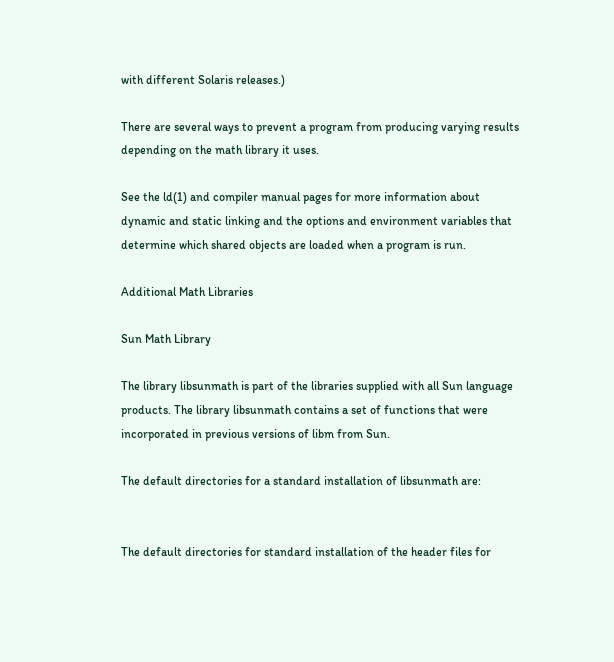with different Solaris releases.)

There are several ways to prevent a program from producing varying results depending on the math library it uses.

See the ld(1) and compiler manual pages for more information about dynamic and static linking and the options and environment variables that determine which shared objects are loaded when a program is run.

Additional Math Libraries

Sun Math Library

The library libsunmath is part of the libraries supplied with all Sun language products. The library libsunmath contains a set of functions that were incorporated in previous versions of libm from Sun.

The default directories for a standard installation of libsunmath are:


The default directories for standard installation of the header files for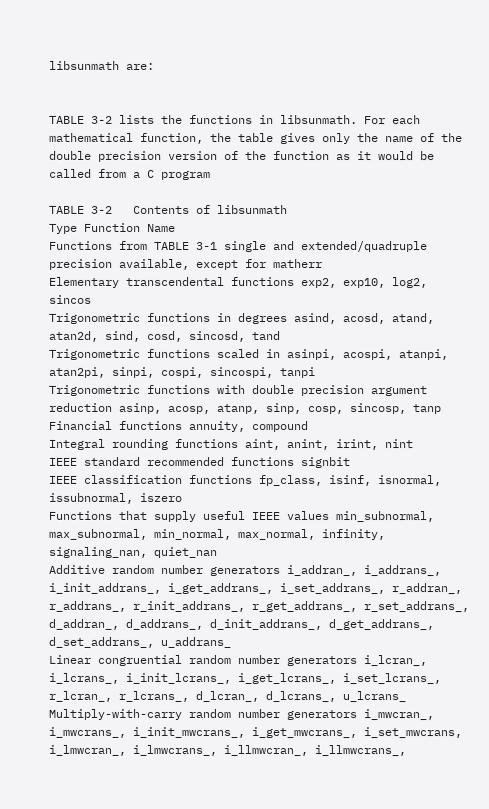libsunmath are:


TABLE 3-2 lists the functions in libsunmath. For each mathematical function, the table gives only the name of the double precision version of the function as it would be called from a C program

TABLE 3-2   Contents of libsunmath
Type Function Name
Functions from TABLE 3-1 single and extended/quadruple precision available, except for matherr
Elementary transcendental functions exp2, exp10, log2, sincos
Trigonometric functions in degrees asind, acosd, atand, atan2d, sind, cosd, sincosd, tand
Trigonometric functions scaled in asinpi, acospi, atanpi, atan2pi, sinpi, cospi, sincospi, tanpi
Trigonometric functions with double precision argument reduction asinp, acosp, atanp, sinp, cosp, sincosp, tanp
Financial functions annuity, compound
Integral rounding functions aint, anint, irint, nint
IEEE standard recommended functions signbit
IEEE classification functions fp_class, isinf, isnormal, issubnormal, iszero
Functions that supply useful IEEE values min_subnormal, max_subnormal, min_normal, max_normal, infinity, signaling_nan, quiet_nan
Additive random number generators i_addran_, i_addrans_, i_init_addrans_, i_get_addrans_, i_set_addrans_, r_addran_, r_addrans_, r_init_addrans_, r_get_addrans_, r_set_addrans_, d_addran_, d_addrans_, d_init_addrans_, d_get_addrans_, d_set_addrans_, u_addrans_
Linear congruential random number generators i_lcran_, i_lcrans_, i_init_lcrans_, i_get_lcrans_, i_set_lcrans_, r_lcran_, r_lcrans_, d_lcran_, d_lcrans_, u_lcrans_
Multiply-with-carry random number generators i_mwcran_, i_mwcrans_, i_init_mwcrans_, i_get_mwcrans_, i_set_mwcrans, i_lmwcran_, i_lmwcrans_, i_llmwcran_, i_llmwcrans_,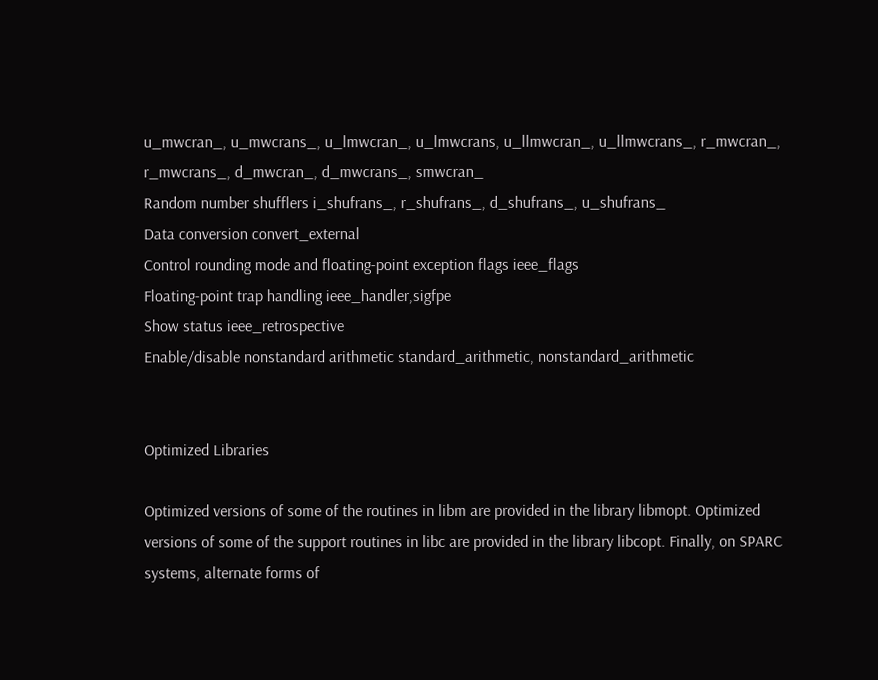u_mwcran_, u_mwcrans_, u_lmwcran_, u_lmwcrans, u_llmwcran_, u_llmwcrans_, r_mwcran_, r_mwcrans_, d_mwcran_, d_mwcrans_, smwcran_
Random number shufflers i_shufrans_, r_shufrans_, d_shufrans_, u_shufrans_
Data conversion convert_external
Control rounding mode and floating-point exception flags ieee_flags
Floating-point trap handling ieee_handler,sigfpe
Show status ieee_retrospective
Enable/disable nonstandard arithmetic standard_arithmetic, nonstandard_arithmetic


Optimized Libraries

Optimized versions of some of the routines in libm are provided in the library libmopt. Optimized versions of some of the support routines in libc are provided in the library libcopt. Finally, on SPARC systems, alternate forms of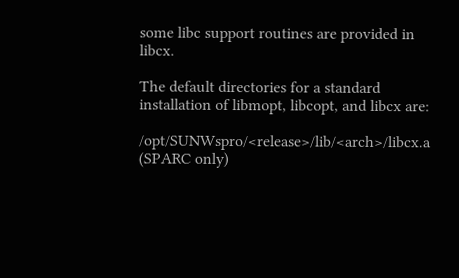some libc support routines are provided in libcx.

The default directories for a standard installation of libmopt, libcopt, and libcx are:

/opt/SUNWspro/<release>/lib/<arch>/libcx.a (SPARC only)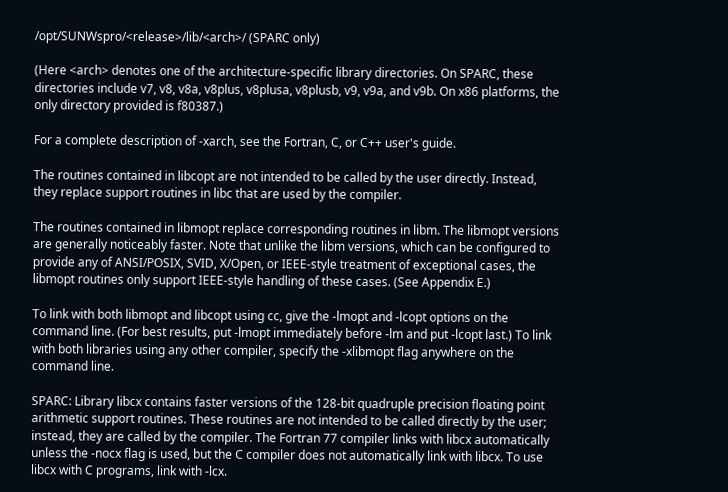/opt/SUNWspro/<release>/lib/<arch>/ (SPARC only)

(Here <arch> denotes one of the architecture-specific library directories. On SPARC, these directories include v7, v8, v8a, v8plus, v8plusa, v8plusb, v9, v9a, and v9b. On x86 platforms, the only directory provided is f80387.)

For a complete description of -xarch, see the Fortran, C, or C++ user's guide.

The routines contained in libcopt are not intended to be called by the user directly. Instead, they replace support routines in libc that are used by the compiler.

The routines contained in libmopt replace corresponding routines in libm. The libmopt versions are generally noticeably faster. Note that unlike the libm versions, which can be configured to provide any of ANSI/POSIX, SVID, X/Open, or IEEE-style treatment of exceptional cases, the libmopt routines only support IEEE-style handling of these cases. (See Appendix E.)

To link with both libmopt and libcopt using cc, give the -lmopt and -lcopt options on the command line. (For best results, put -lmopt immediately before -lm and put -lcopt last.) To link with both libraries using any other compiler, specify the -xlibmopt flag anywhere on the command line.

SPARC: Library libcx contains faster versions of the 128-bit quadruple precision floating point arithmetic support routines. These routines are not intended to be called directly by the user; instead, they are called by the compiler. The Fortran 77 compiler links with libcx automatically unless the -nocx flag is used, but the C compiler does not automatically link with libcx. To use libcx with C programs, link with -lcx.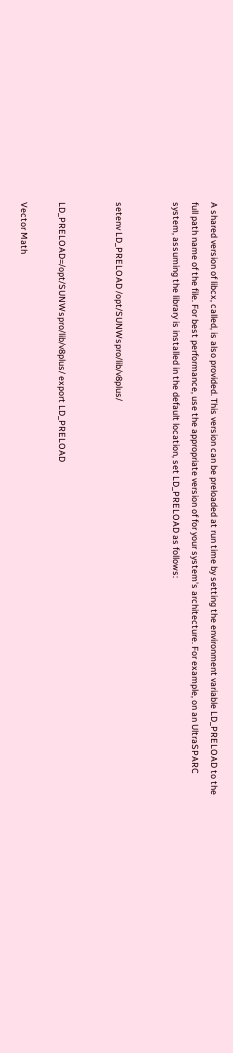A shared version of libcx, called, is also provided. This version can be preloaded at run time by setting the environment variable LD_PRELOAD to the full path name of the file. For best performance, use the appropriate version of for your system's architecture. For example, on an UltraSPARC system, assuming the library is installed in the default location, set LD_PRELOAD as follows:


setenv LD_PRELOAD /opt/SUNWspro/lib/v8plus/


LD_PRELOAD=/opt/SUNWspro/lib/v8plus/ export LD_PRELOAD

Vector Math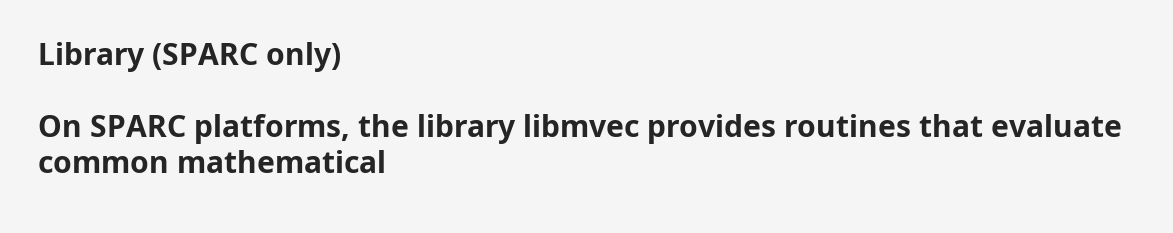Library (SPARC only)

On SPARC platforms, the library libmvec provides routines that evaluate common mathematical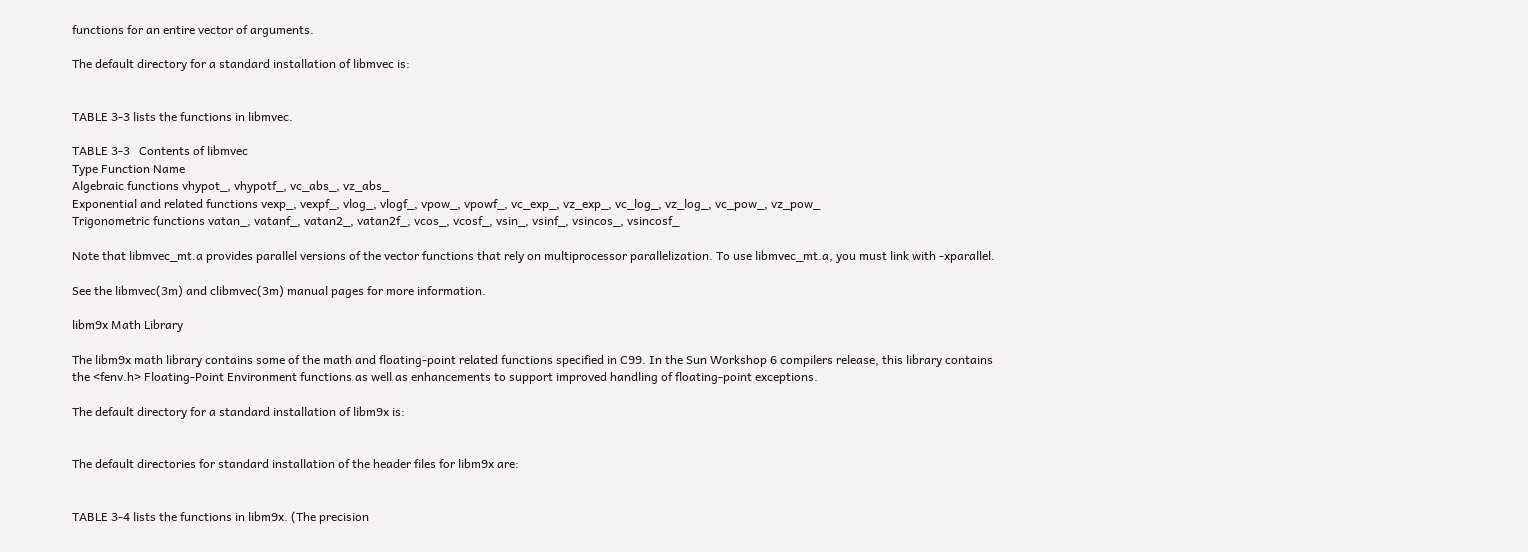functions for an entire vector of arguments.

The default directory for a standard installation of libmvec is:


TABLE 3-3 lists the functions in libmvec.

TABLE 3-3   Contents of libmvec
Type Function Name
Algebraic functions vhypot_, vhypotf_, vc_abs_, vz_abs_
Exponential and related functions vexp_, vexpf_, vlog_, vlogf_, vpow_, vpowf_, vc_exp_, vz_exp_, vc_log_, vz_log_, vc_pow_, vz_pow_
Trigonometric functions vatan_, vatanf_, vatan2_, vatan2f_, vcos_, vcosf_, vsin_, vsinf_, vsincos_, vsincosf_

Note that libmvec_mt.a provides parallel versions of the vector functions that rely on multiprocessor parallelization. To use libmvec_mt.a, you must link with -xparallel.

See the libmvec(3m) and clibmvec(3m) manual pages for more information.

libm9x Math Library

The libm9x math library contains some of the math and floating-point related functions specified in C99. In the Sun Workshop 6 compilers release, this library contains the <fenv.h> Floating-Point Environment functions as well as enhancements to support improved handling of floating-point exceptions.

The default directory for a standard installation of libm9x is:


The default directories for standard installation of the header files for libm9x are:


TABLE 3-4 lists the functions in libm9x. (The precision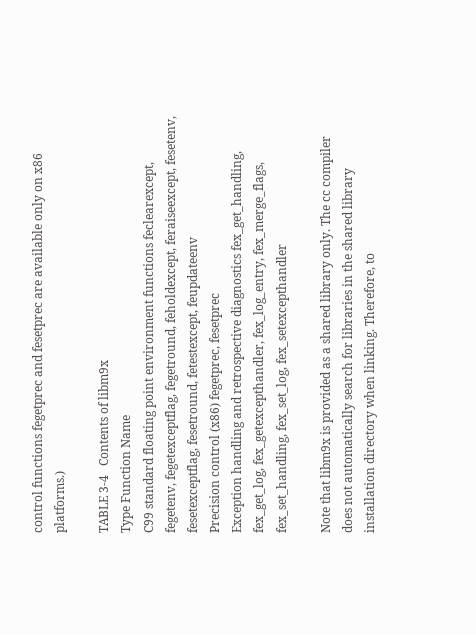control functions fegetprec and fesetprec are available only on x86 platforms.)

TABLE 3-4   Contents of libm9x
Type Function Name
C99 standard floating point environment functions feclearexcept, fegetenv, fegetexceptflag, fegetround, feholdexcept, feraiseexcept, fesetenv, fesetexceptflag, fesetround, fetestexcept, feupdateenv
Precision control (x86) fegetprec, fesetprec
Exception handling and retrospective diagnostics fex_get_handling, fex_get_log, fex_getexcepthandler, fex_log_entry, fex_merge_flags, fex_set_handling, fex_set_log, fex_setexcepthandler

Note that libm9x is provided as a shared library only. The cc compiler does not automatically search for libraries in the shared library installation directory when linking. Therefore, to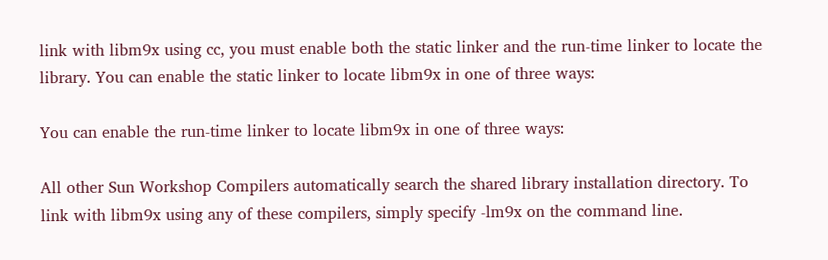link with libm9x using cc, you must enable both the static linker and the run-time linker to locate the library. You can enable the static linker to locate libm9x in one of three ways:

You can enable the run-time linker to locate libm9x in one of three ways:

All other Sun Workshop Compilers automatically search the shared library installation directory. To link with libm9x using any of these compilers, simply specify -lm9x on the command line.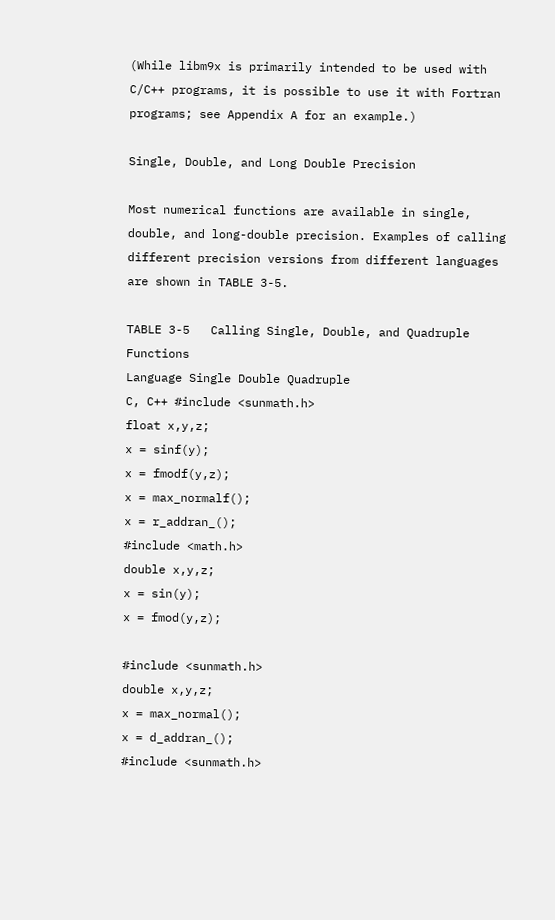(While libm9x is primarily intended to be used with C/C++ programs, it is possible to use it with Fortran programs; see Appendix A for an example.)

Single, Double, and Long Double Precision

Most numerical functions are available in single, double, and long-double precision. Examples of calling different precision versions from different languages are shown in TABLE 3-5.

TABLE 3-5   Calling Single, Double, and Quadruple Functions
Language Single Double Quadruple
C, C++ #include <sunmath.h>
float x,y,z;
x = sinf(y);
x = fmodf(y,z);
x = max_normalf();
x = r_addran_();
#include <math.h>
double x,y,z;
x = sin(y);
x = fmod(y,z);

#include <sunmath.h>
double x,y,z;
x = max_normal();
x = d_addran_();
#include <sunmath.h>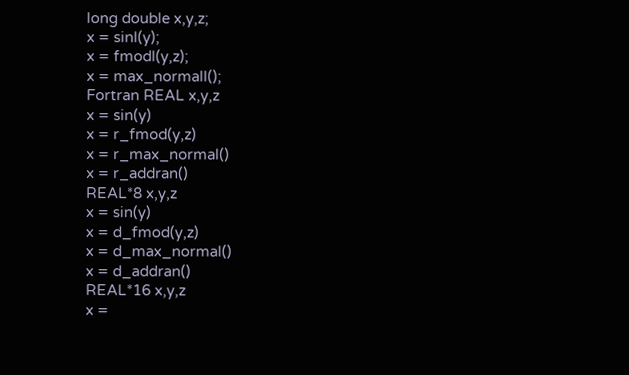long double x,y,z;
x = sinl(y);
x = fmodl(y,z);
x = max_normall();
Fortran REAL x,y,z
x = sin(y)
x = r_fmod(y,z)
x = r_max_normal()
x = r_addran()
REAL*8 x,y,z
x = sin(y)
x = d_fmod(y,z)
x = d_max_normal()
x = d_addran()
REAL*16 x,y,z
x =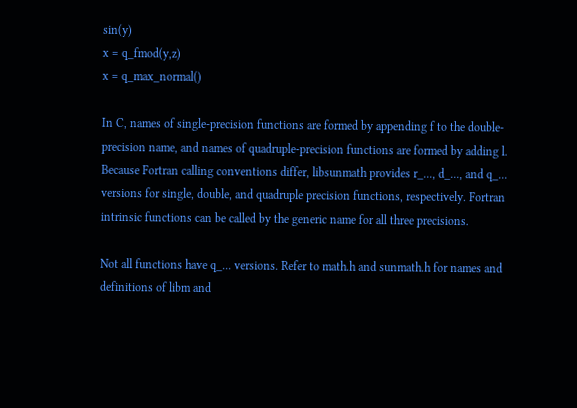sin(y)
x = q_fmod(y,z)
x = q_max_normal()

In C, names of single-precision functions are formed by appending f to the double-precision name, and names of quadruple-precision functions are formed by adding l. Because Fortran calling conventions differ, libsunmath provides r_..., d_..., and q_... versions for single, double, and quadruple precision functions, respectively. Fortran intrinsic functions can be called by the generic name for all three precisions.

Not all functions have q_... versions. Refer to math.h and sunmath.h for names and definitions of libm and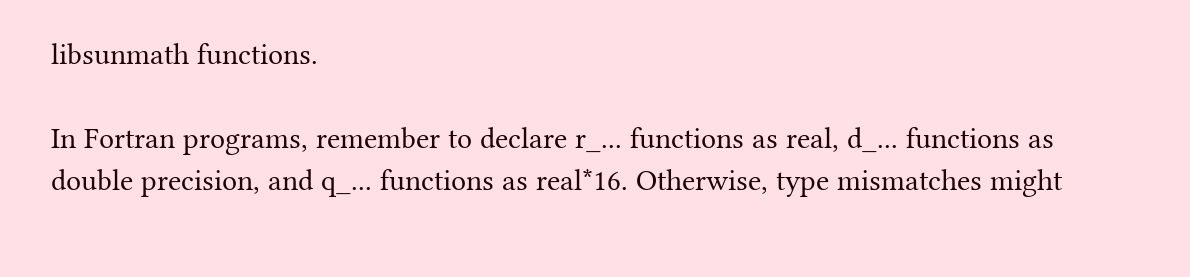libsunmath functions.

In Fortran programs, remember to declare r_... functions as real, d_... functions as double precision, and q_... functions as real*16. Otherwise, type mismatches might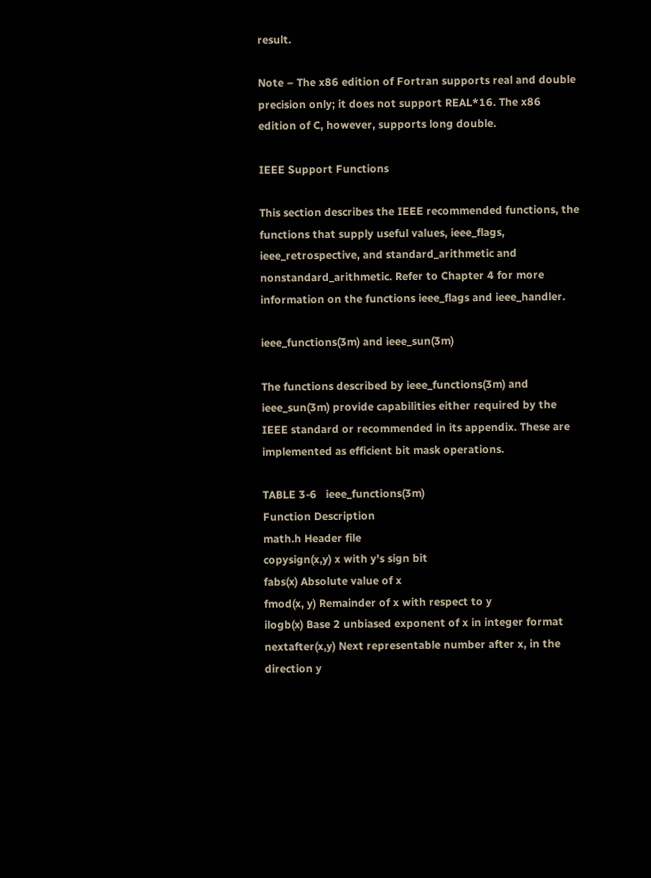result.

Note – The x86 edition of Fortran supports real and double precision only; it does not support REAL*16. The x86 edition of C, however, supports long double.

IEEE Support Functions

This section describes the IEEE recommended functions, the functions that supply useful values, ieee_flags, ieee_retrospective, and standard_arithmetic and nonstandard_arithmetic. Refer to Chapter 4 for more information on the functions ieee_flags and ieee_handler.

ieee_functions(3m) and ieee_sun(3m)

The functions described by ieee_functions(3m) and ieee_sun(3m) provide capabilities either required by the IEEE standard or recommended in its appendix. These are implemented as efficient bit mask operations.

TABLE 3-6   ieee_functions(3m)
Function Description
math.h Header file
copysign(x,y) x with y's sign bit
fabs(x) Absolute value of x
fmod(x, y) Remainder of x with respect to y
ilogb(x) Base 2 unbiased exponent of x in integer format
nextafter(x,y) Next representable number after x, in the direction y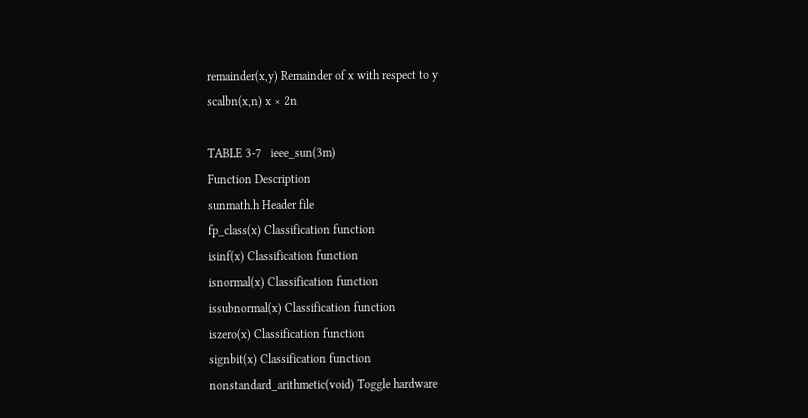remainder(x,y) Remainder of x with respect to y
scalbn(x,n) x × 2n

TABLE 3-7   ieee_sun(3m)
Function Description
sunmath.h Header file
fp_class(x) Classification function
isinf(x) Classification function
isnormal(x) Classification function
issubnormal(x) Classification function
iszero(x) Classification function
signbit(x) Classification function
nonstandard_arithmetic(void) Toggle hardware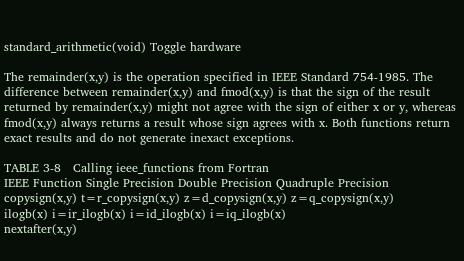standard_arithmetic(void) Toggle hardware

The remainder(x,y) is the operation specified in IEEE Standard 754-1985. The difference between remainder(x,y) and fmod(x,y) is that the sign of the result returned by remainder(x,y) might not agree with the sign of either x or y, whereas fmod(x,y) always returns a result whose sign agrees with x. Both functions return exact results and do not generate inexact exceptions.

TABLE 3-8   Calling ieee_functions from Fortran
IEEE Function Single Precision Double Precision Quadruple Precision
copysign(x,y) t=r_copysign(x,y) z=d_copysign(x,y) z=q_copysign(x,y)
ilogb(x) i=ir_ilogb(x) i=id_ilogb(x) i=iq_ilogb(x)
nextafter(x,y)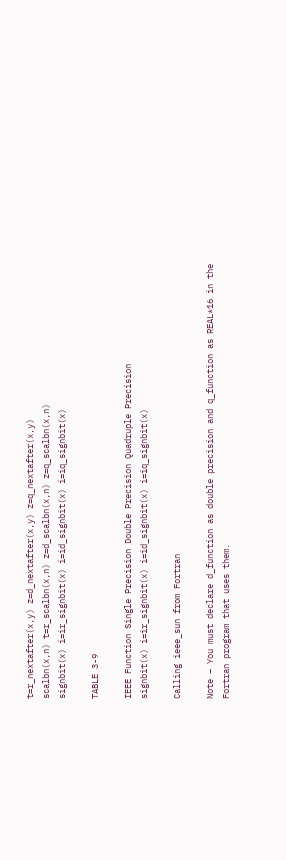t=r_nextafter(x,y) z=d_nextafter(x,y) z=q_nextafter(x,y)
scalbn(x,n) t=r_scalbn(x,n) z=d_scalbn(x,n) z=q_scalbn(x,n)
signbit(x) i=ir_signbit(x) i=id_signbit(x) i=iq_signbit(x)

TABLE 3-9

IEEE Function Single Precision Double Precision Quadruple Precision
signbit(x) i=ir_signbit(x) i=id_signbit(x) i=iq_signbit(x)

Calling ieee_sun from Fortran

Note – You must declare d_function as double precision and q_function as REAL*16 in the Fortran program that uses them.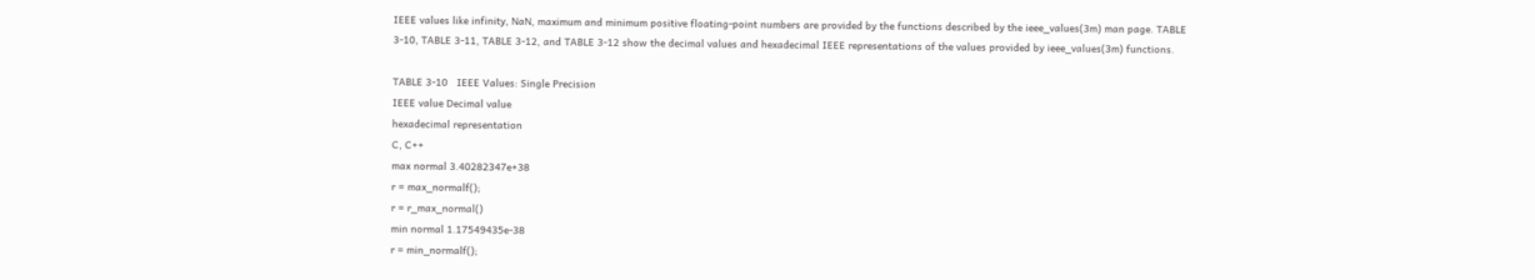IEEE values like infinity, NaN, maximum and minimum positive floating-point numbers are provided by the functions described by the ieee_values(3m) man page. TABLE 3-10, TABLE 3-11, TABLE 3-12, and TABLE 3-12 show the decimal values and hexadecimal IEEE representations of the values provided by ieee_values(3m) functions.

TABLE 3-10   IEEE Values: Single Precision
IEEE value Decimal value
hexadecimal representation
C, C++
max normal 3.40282347e+38
r = max_normalf();
r = r_max_normal()
min normal 1.17549435e-38
r = min_normalf();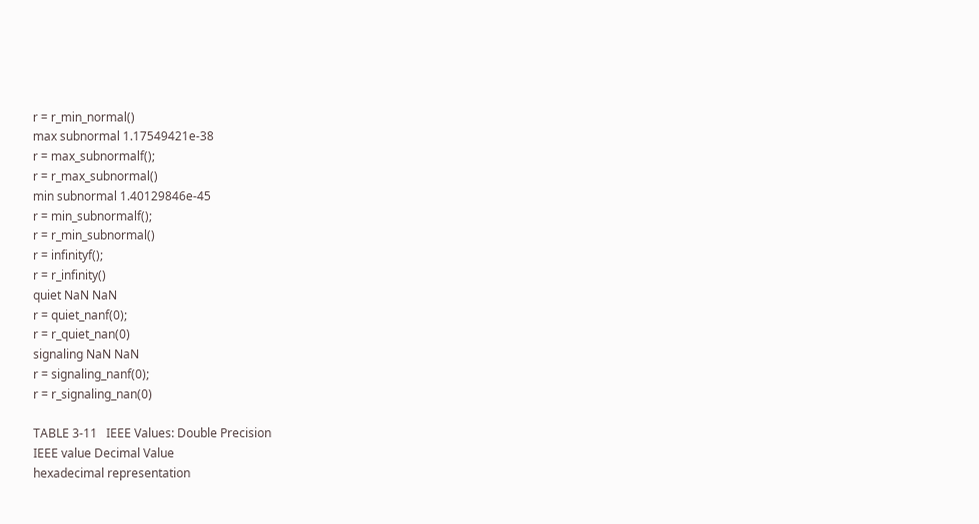r = r_min_normal()
max subnormal 1.17549421e-38
r = max_subnormalf();
r = r_max_subnormal()
min subnormal 1.40129846e-45
r = min_subnormalf();
r = r_min_subnormal()
r = infinityf();
r = r_infinity()
quiet NaN NaN
r = quiet_nanf(0);
r = r_quiet_nan(0)
signaling NaN NaN
r = signaling_nanf(0);
r = r_signaling_nan(0)

TABLE 3-11   IEEE Values: Double Precision
IEEE value Decimal Value
hexadecimal representation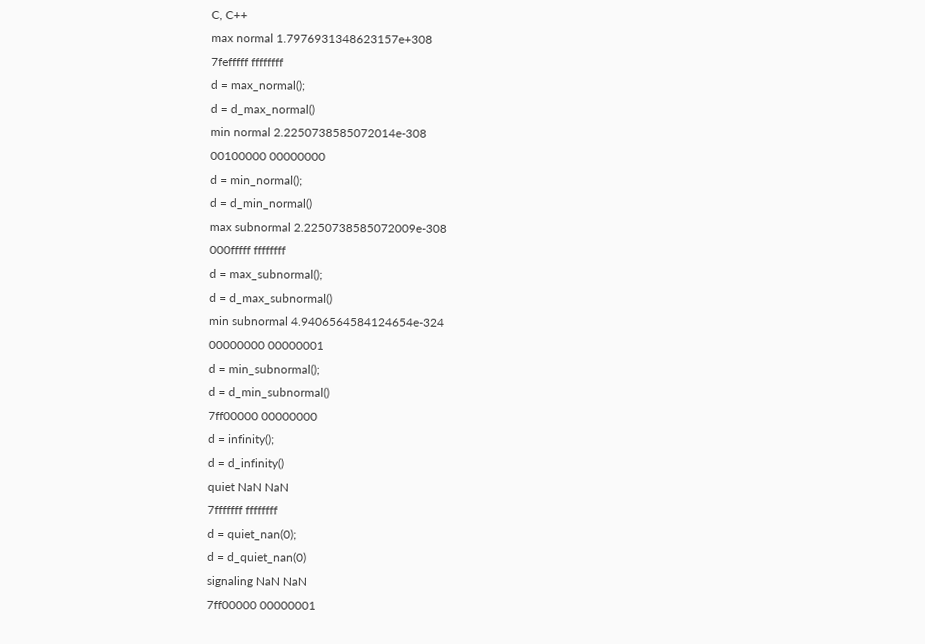C, C++
max normal 1.7976931348623157e+308
7fefffff ffffffff
d = max_normal();
d = d_max_normal()
min normal 2.2250738585072014e-308
00100000 00000000
d = min_normal();
d = d_min_normal()
max subnormal 2.2250738585072009e-308
000fffff ffffffff
d = max_subnormal();
d = d_max_subnormal()
min subnormal 4.9406564584124654e-324
00000000 00000001
d = min_subnormal();
d = d_min_subnormal()
7ff00000 00000000
d = infinity();
d = d_infinity()
quiet NaN NaN
7fffffff ffffffff
d = quiet_nan(0);
d = d_quiet_nan(0)
signaling NaN NaN
7ff00000 00000001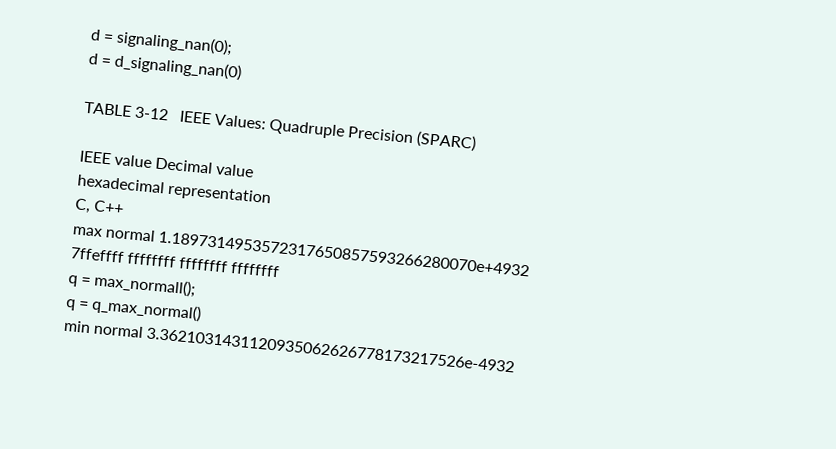d = signaling_nan(0);
d = d_signaling_nan(0)

TABLE 3-12   IEEE Values: Quadruple Precision (SPARC)

IEEE value Decimal value
hexadecimal representation
C, C++
max normal 1.1897314953572317650857593266280070e+4932
7ffeffff ffffffff ffffffff ffffffff
q = max_normall();
q = q_max_normal()
min normal 3.3621031431120935062626778173217526e-4932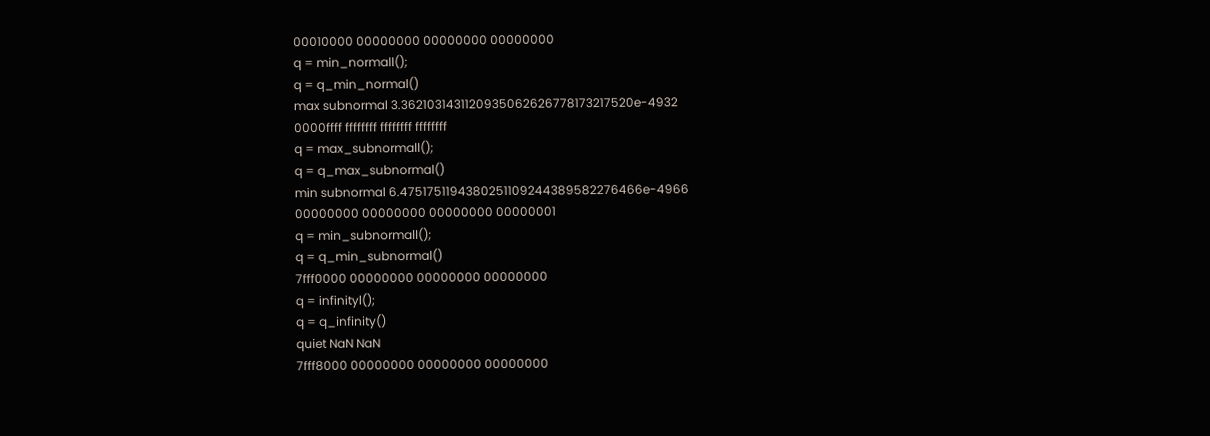00010000 00000000 00000000 00000000
q = min_normall();
q = q_min_normal()
max subnormal 3.3621031431120935062626778173217520e-4932
0000ffff ffffffff ffffffff ffffffff
q = max_subnormall();
q = q_max_subnormal()
min subnormal 6.4751751194380251109244389582276466e-4966
00000000 00000000 00000000 00000001
q = min_subnormall();
q = q_min_subnormal()
7fff0000 00000000 00000000 00000000
q = infinityl();
q = q_infinity()
quiet NaN NaN
7fff8000 00000000 00000000 00000000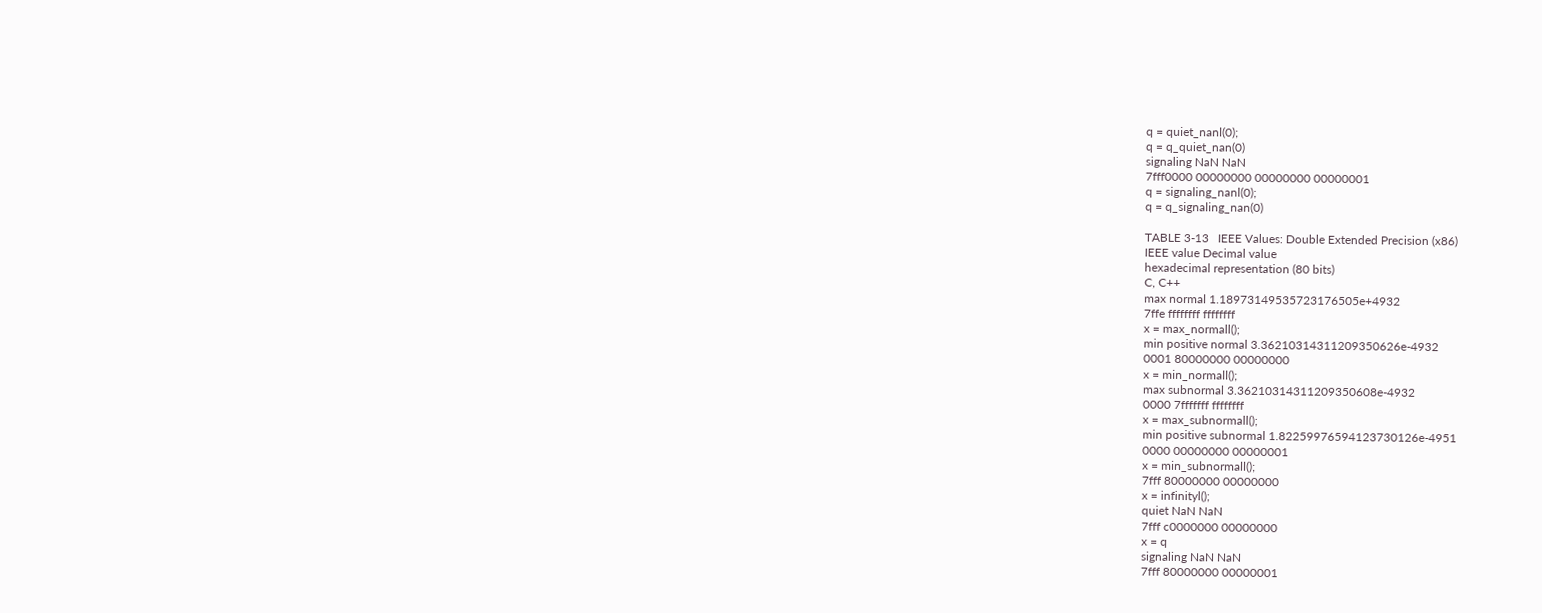q = quiet_nanl(0);
q = q_quiet_nan(0)
signaling NaN NaN
7fff0000 00000000 00000000 00000001
q = signaling_nanl(0);
q = q_signaling_nan(0)

TABLE 3-13   IEEE Values: Double Extended Precision (x86)
IEEE value Decimal value
hexadecimal representation (80 bits)
C, C++
max normal 1.18973149535723176505e+4932
7ffe ffffffff ffffffff
x = max_normall();
min positive normal 3.36210314311209350626e-4932
0001 80000000 00000000
x = min_normall();
max subnormal 3.36210314311209350608e-4932
0000 7fffffff ffffffff
x = max_subnormall();
min positive subnormal 1.82259976594123730126e-4951
0000 00000000 00000001
x = min_subnormall();
7fff 80000000 00000000
x = infinityl();
quiet NaN NaN
7fff c0000000 00000000
x = q
signaling NaN NaN
7fff 80000000 00000001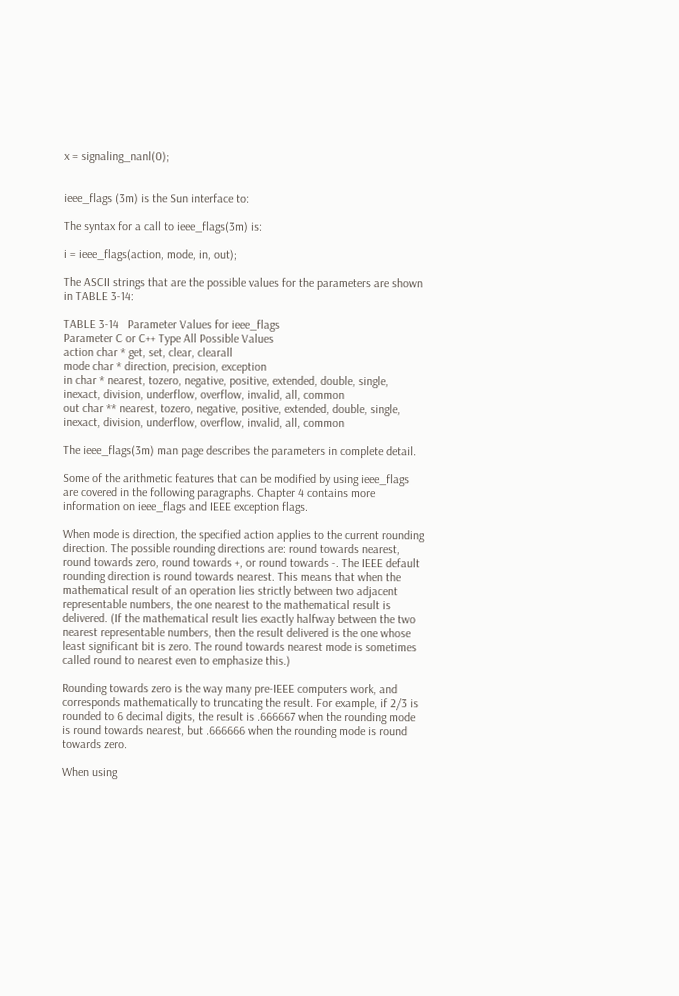x = signaling_nanl(0);


ieee_flags (3m) is the Sun interface to:

The syntax for a call to ieee_flags(3m) is:

i = ieee_flags(action, mode, in, out);

The ASCII strings that are the possible values for the parameters are shown in TABLE 3-14:

TABLE 3-14   Parameter Values for ieee_flags
Parameter C or C++ Type All Possible Values
action char * get, set, clear, clearall
mode char * direction, precision, exception
in char * nearest, tozero, negative, positive, extended, double, single, inexact, division, underflow, overflow, invalid, all, common
out char ** nearest, tozero, negative, positive, extended, double, single, inexact, division, underflow, overflow, invalid, all, common

The ieee_flags(3m) man page describes the parameters in complete detail.

Some of the arithmetic features that can be modified by using ieee_flags are covered in the following paragraphs. Chapter 4 contains more information on ieee_flags and IEEE exception flags.

When mode is direction, the specified action applies to the current rounding direction. The possible rounding directions are: round towards nearest, round towards zero, round towards +, or round towards -. The IEEE default rounding direction is round towards nearest. This means that when the mathematical result of an operation lies strictly between two adjacent representable numbers, the one nearest to the mathematical result is delivered. (If the mathematical result lies exactly halfway between the two nearest representable numbers, then the result delivered is the one whose least significant bit is zero. The round towards nearest mode is sometimes called round to nearest even to emphasize this.)

Rounding towards zero is the way many pre-IEEE computers work, and corresponds mathematically to truncating the result. For example, if 2/3 is rounded to 6 decimal digits, the result is .666667 when the rounding mode is round towards nearest, but .666666 when the rounding mode is round towards zero.

When using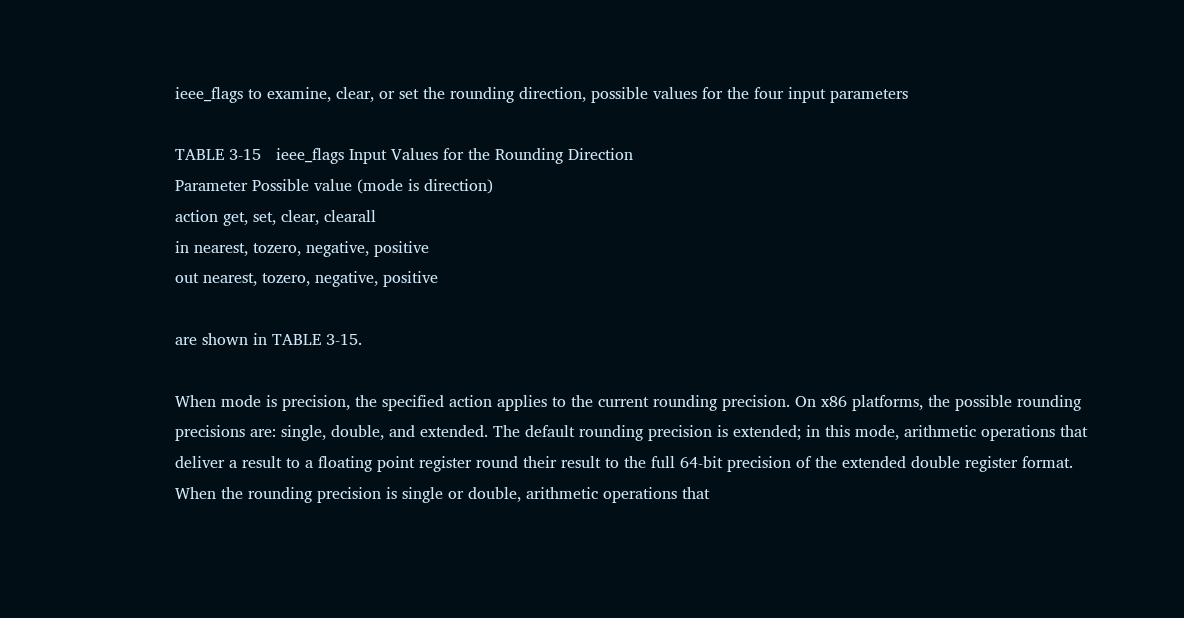ieee_flags to examine, clear, or set the rounding direction, possible values for the four input parameters

TABLE 3-15   ieee_flags Input Values for the Rounding Direction
Parameter Possible value (mode is direction)
action get, set, clear, clearall
in nearest, tozero, negative, positive
out nearest, tozero, negative, positive

are shown in TABLE 3-15.

When mode is precision, the specified action applies to the current rounding precision. On x86 platforms, the possible rounding precisions are: single, double, and extended. The default rounding precision is extended; in this mode, arithmetic operations that deliver a result to a floating point register round their result to the full 64-bit precision of the extended double register format. When the rounding precision is single or double, arithmetic operations that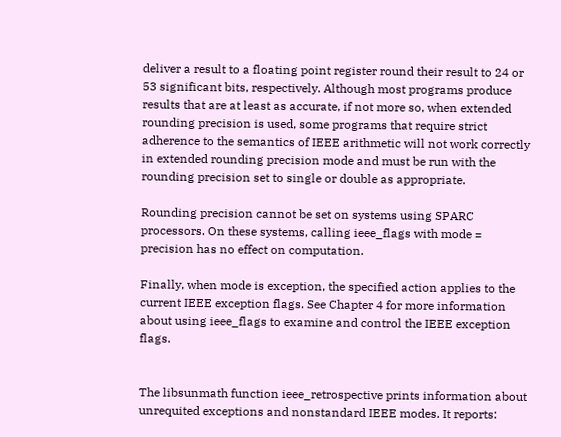deliver a result to a floating point register round their result to 24 or 53 significant bits, respectively. Although most programs produce results that are at least as accurate, if not more so, when extended rounding precision is used, some programs that require strict adherence to the semantics of IEEE arithmetic will not work correctly in extended rounding precision mode and must be run with the rounding precision set to single or double as appropriate.

Rounding precision cannot be set on systems using SPARC processors. On these systems, calling ieee_flags with mode = precision has no effect on computation.

Finally, when mode is exception, the specified action applies to the current IEEE exception flags. See Chapter 4 for more information about using ieee_flags to examine and control the IEEE exception flags.


The libsunmath function ieee_retrospective prints information about unrequited exceptions and nonstandard IEEE modes. It reports: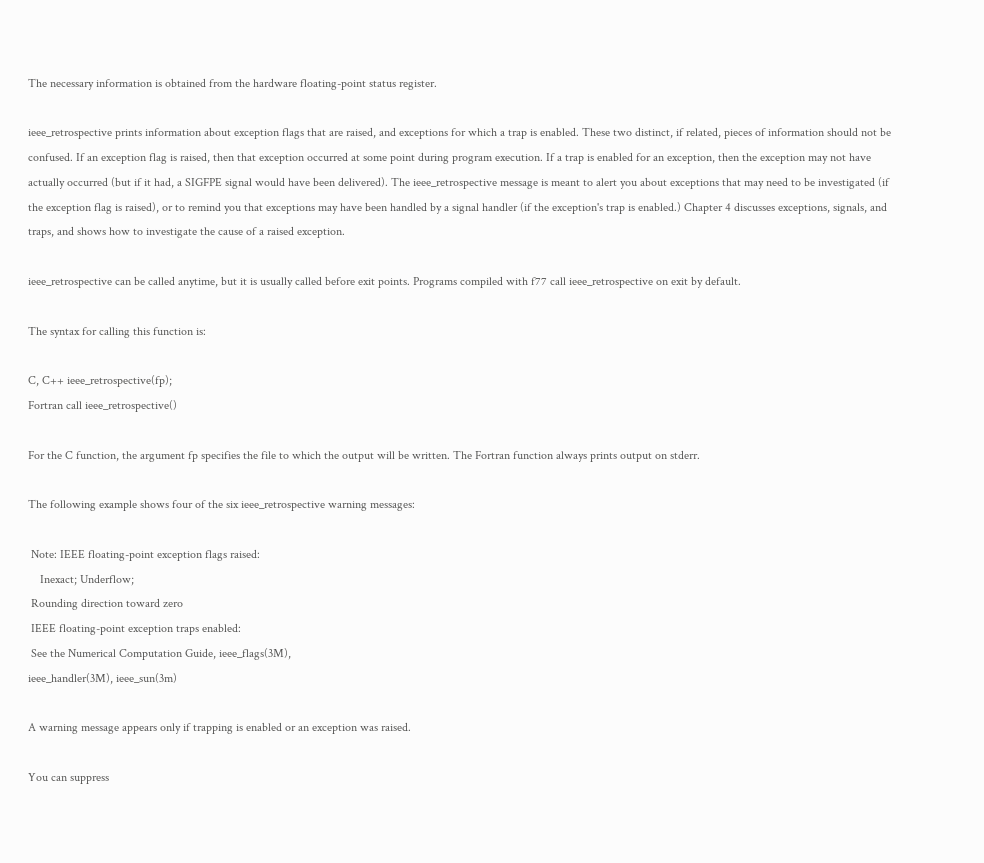The necessary information is obtained from the hardware floating-point status register.

ieee_retrospective prints information about exception flags that are raised, and exceptions for which a trap is enabled. These two distinct, if related, pieces of information should not be confused. If an exception flag is raised, then that exception occurred at some point during program execution. If a trap is enabled for an exception, then the exception may not have actually occurred (but if it had, a SIGFPE signal would have been delivered). The ieee_retrospective message is meant to alert you about exceptions that may need to be investigated (if the exception flag is raised), or to remind you that exceptions may have been handled by a signal handler (if the exception's trap is enabled.) Chapter 4 discusses exceptions, signals, and traps, and shows how to investigate the cause of a raised exception.

ieee_retrospective can be called anytime, but it is usually called before exit points. Programs compiled with f77 call ieee_retrospective on exit by default.

The syntax for calling this function is:

C, C++ ieee_retrospective(fp);
Fortran call ieee_retrospective()

For the C function, the argument fp specifies the file to which the output will be written. The Fortran function always prints output on stderr.

The following example shows four of the six ieee_retrospective warning messages:

 Note: IEEE floating-point exception flags raised:
    Inexact; Underflow;
 Rounding direction toward zero
 IEEE floating-point exception traps enabled:
 See the Numerical Computation Guide, ieee_flags(3M),
ieee_handler(3M), ieee_sun(3m)

A warning message appears only if trapping is enabled or an exception was raised.

You can suppress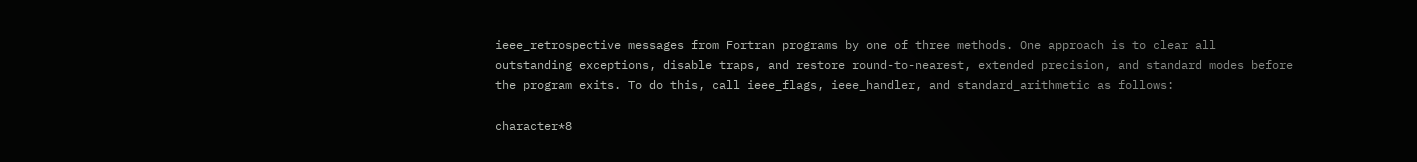ieee_retrospective messages from Fortran programs by one of three methods. One approach is to clear all outstanding exceptions, disable traps, and restore round-to-nearest, extended precision, and standard modes before the program exits. To do this, call ieee_flags, ieee_handler, and standard_arithmetic as follows:

character*8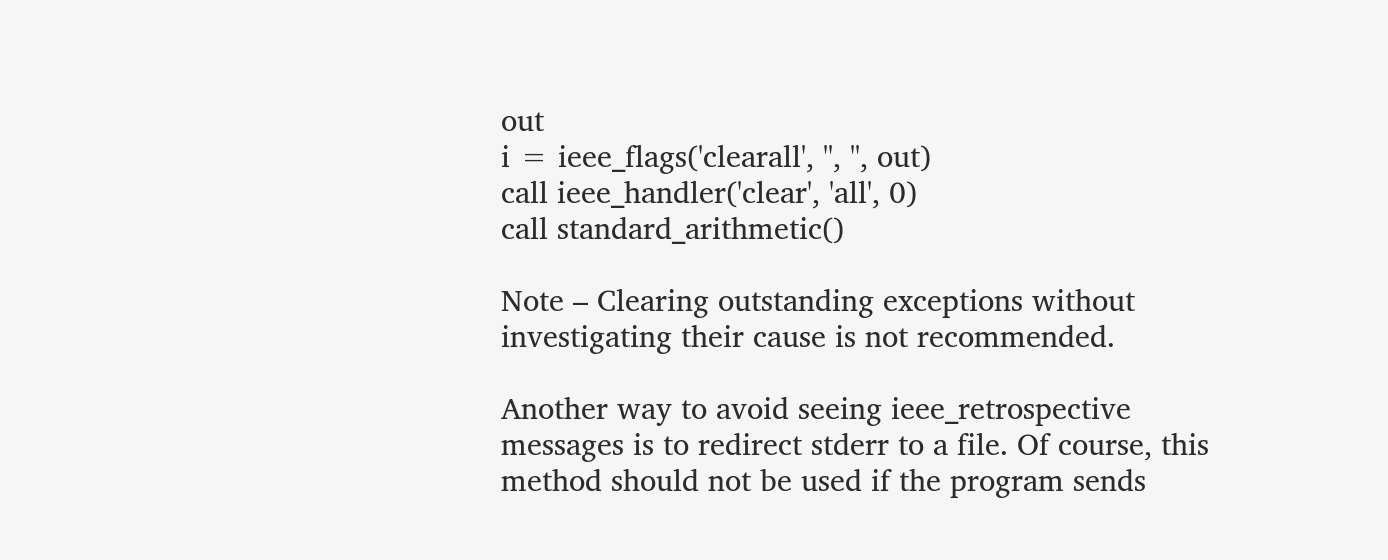out
i = ieee_flags('clearall', '', '', out)
call ieee_handler('clear', 'all', 0)
call standard_arithmetic()

Note – Clearing outstanding exceptions without investigating their cause is not recommended.

Another way to avoid seeing ieee_retrospective messages is to redirect stderr to a file. Of course, this method should not be used if the program sends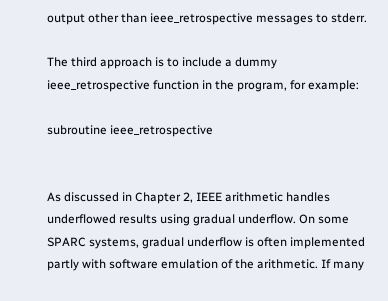output other than ieee_retrospective messages to stderr.

The third approach is to include a dummy ieee_retrospective function in the program, for example:

subroutine ieee_retrospective


As discussed in Chapter 2, IEEE arithmetic handles underflowed results using gradual underflow. On some SPARC systems, gradual underflow is often implemented partly with software emulation of the arithmetic. If many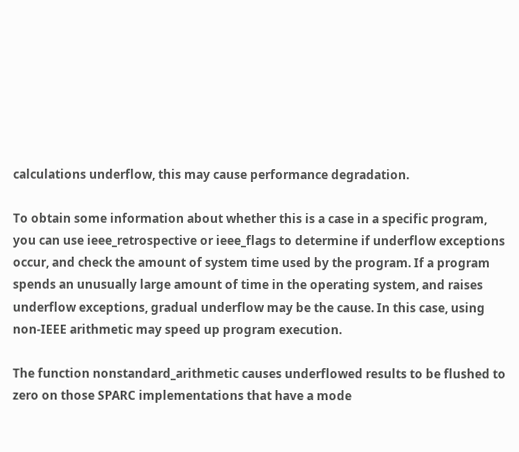calculations underflow, this may cause performance degradation.

To obtain some information about whether this is a case in a specific program, you can use ieee_retrospective or ieee_flags to determine if underflow exceptions occur, and check the amount of system time used by the program. If a program spends an unusually large amount of time in the operating system, and raises underflow exceptions, gradual underflow may be the cause. In this case, using non-IEEE arithmetic may speed up program execution.

The function nonstandard_arithmetic causes underflowed results to be flushed to zero on those SPARC implementations that have a mode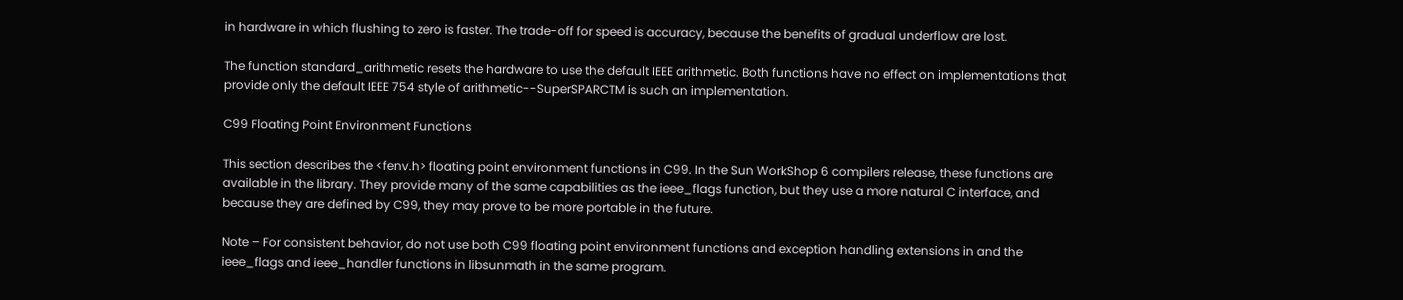in hardware in which flushing to zero is faster. The trade-off for speed is accuracy, because the benefits of gradual underflow are lost.

The function standard_arithmetic resets the hardware to use the default IEEE arithmetic. Both functions have no effect on implementations that provide only the default IEEE 754 style of arithmetic--SuperSPARCTM is such an implementation.

C99 Floating Point Environment Functions

This section describes the <fenv.h> floating point environment functions in C99. In the Sun WorkShop 6 compilers release, these functions are available in the library. They provide many of the same capabilities as the ieee_flags function, but they use a more natural C interface, and because they are defined by C99, they may prove to be more portable in the future.

Note – For consistent behavior, do not use both C99 floating point environment functions and exception handling extensions in and the ieee_flags and ieee_handler functions in libsunmath in the same program.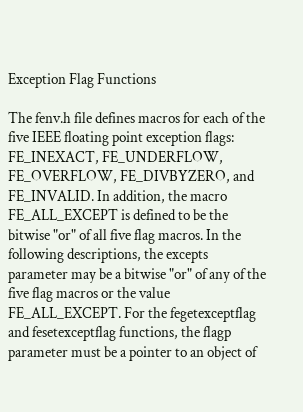Exception Flag Functions

The fenv.h file defines macros for each of the five IEEE floating point exception flags: FE_INEXACT, FE_UNDERFLOW, FE_OVERFLOW, FE_DIVBYZERO, and FE_INVALID. In addition, the macro FE_ALL_EXCEPT is defined to be the bitwise "or" of all five flag macros. In the following descriptions, the excepts parameter may be a bitwise "or" of any of the five flag macros or the value FE_ALL_EXCEPT. For the fegetexceptflag and fesetexceptflag functions, the flagp parameter must be a pointer to an object of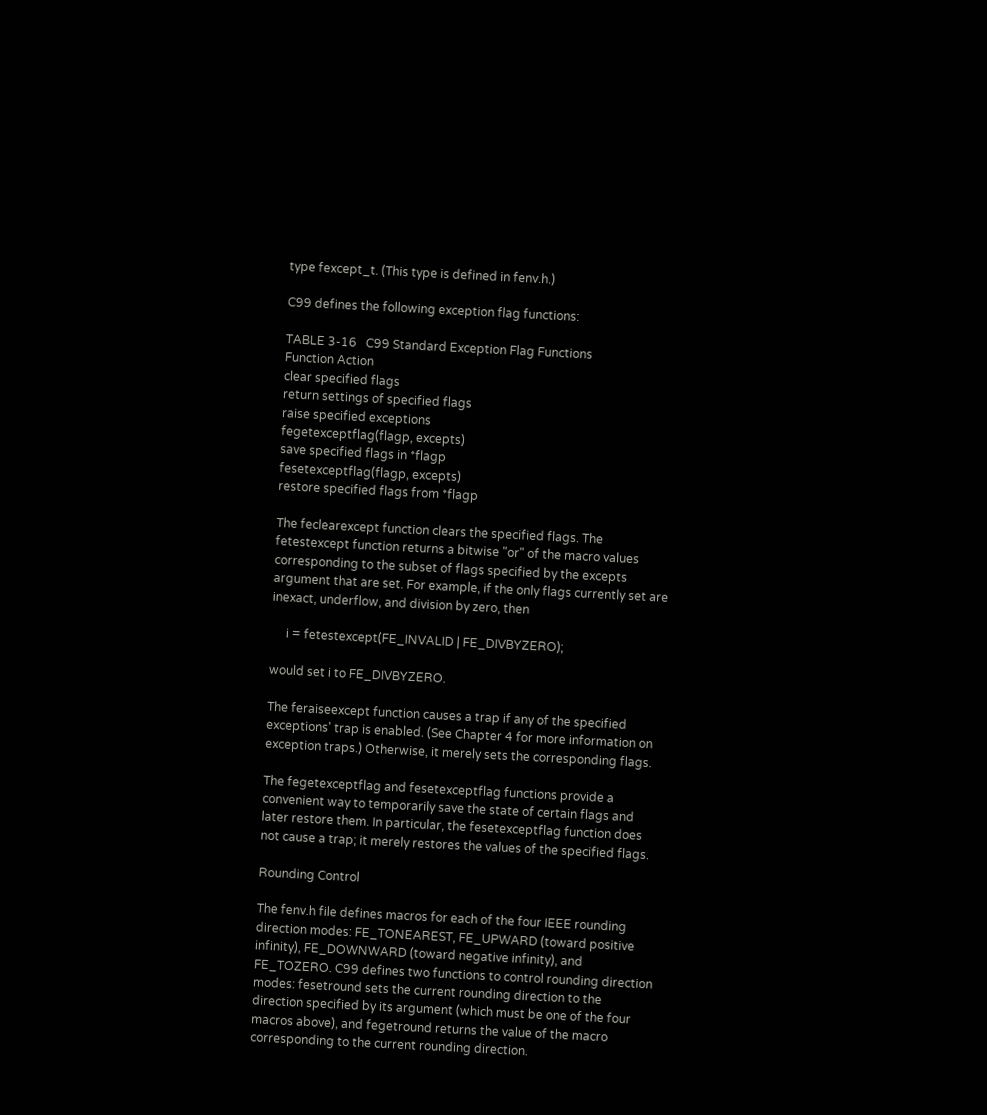type fexcept_t. (This type is defined in fenv.h.)

C99 defines the following exception flag functions:

TABLE 3-16   C99 Standard Exception Flag Functions
Function Action
clear specified flags
return settings of specified flags
raise specified exceptions
fegetexceptflag(flagp, excepts)
save specified flags in *flagp
fesetexceptflag(flagp, excepts)
restore specified flags from *flagp

The feclearexcept function clears the specified flags. The fetestexcept function returns a bitwise "or" of the macro values corresponding to the subset of flags specified by the excepts argument that are set. For example, if the only flags currently set are inexact, underflow, and division by zero, then

     i = fetestexcept(FE_INVALID | FE_DIVBYZERO);

would set i to FE_DIVBYZERO.

The feraiseexcept function causes a trap if any of the specified exceptions' trap is enabled. (See Chapter 4 for more information on exception traps.) Otherwise, it merely sets the corresponding flags.

The fegetexceptflag and fesetexceptflag functions provide a convenient way to temporarily save the state of certain flags and later restore them. In particular, the fesetexceptflag function does not cause a trap; it merely restores the values of the specified flags.

Rounding Control

The fenv.h file defines macros for each of the four IEEE rounding direction modes: FE_TONEAREST, FE_UPWARD (toward positive infinity), FE_DOWNWARD (toward negative infinity), and FE_TOZERO. C99 defines two functions to control rounding direction modes: fesetround sets the current rounding direction to the direction specified by its argument (which must be one of the four macros above), and fegetround returns the value of the macro corresponding to the current rounding direction.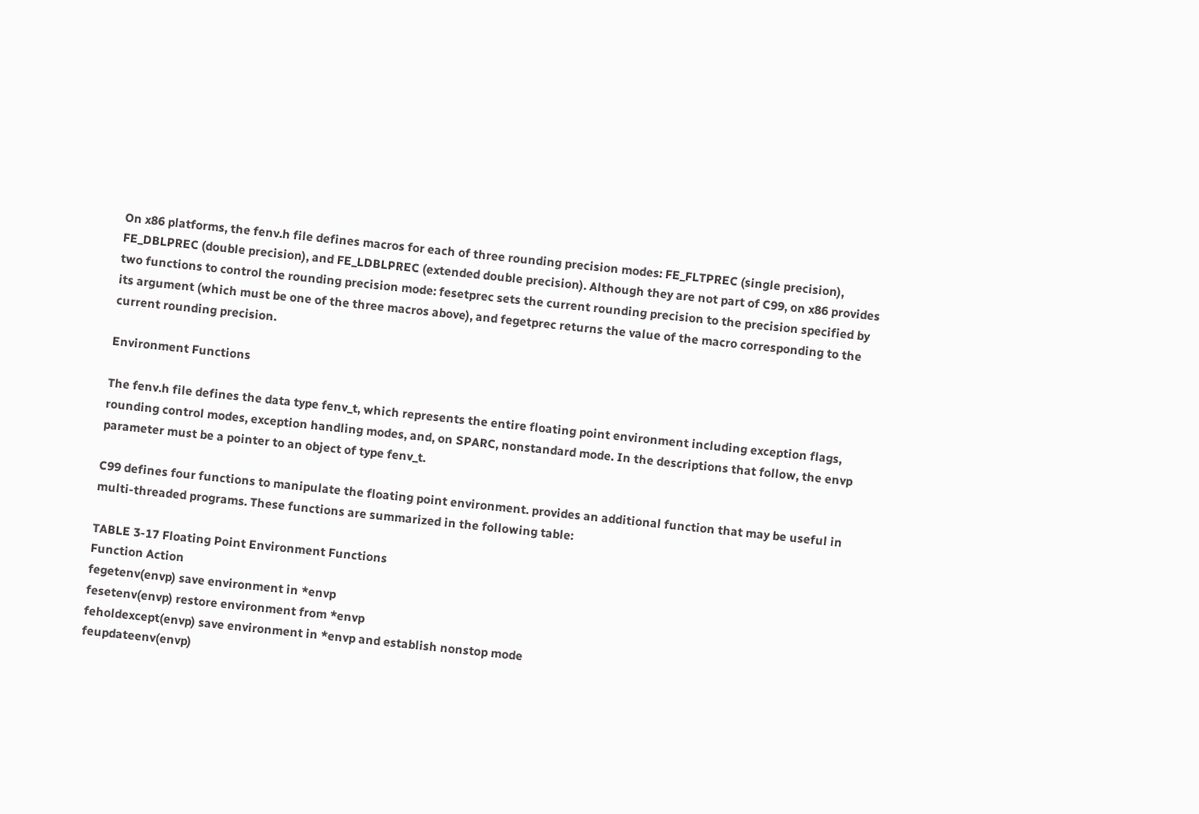On x86 platforms, the fenv.h file defines macros for each of three rounding precision modes: FE_FLTPREC (single precision), FE_DBLPREC (double precision), and FE_LDBLPREC (extended double precision). Although they are not part of C99, on x86 provides two functions to control the rounding precision mode: fesetprec sets the current rounding precision to the precision specified by its argument (which must be one of the three macros above), and fegetprec returns the value of the macro corresponding to the current rounding precision.

Environment Functions

The fenv.h file defines the data type fenv_t, which represents the entire floating point environment including exception flags, rounding control modes, exception handling modes, and, on SPARC, nonstandard mode. In the descriptions that follow, the envp parameter must be a pointer to an object of type fenv_t.

C99 defines four functions to manipulate the floating point environment. provides an additional function that may be useful in multi-threaded programs. These functions are summarized in the following table:

TABLE 3-17 Floating Point Environment Functions
Function Action
fegetenv(envp) save environment in *envp
fesetenv(envp) restore environment from *envp
feholdexcept(envp) save environment in *envp and establish nonstop mode
feupdateenv(envp)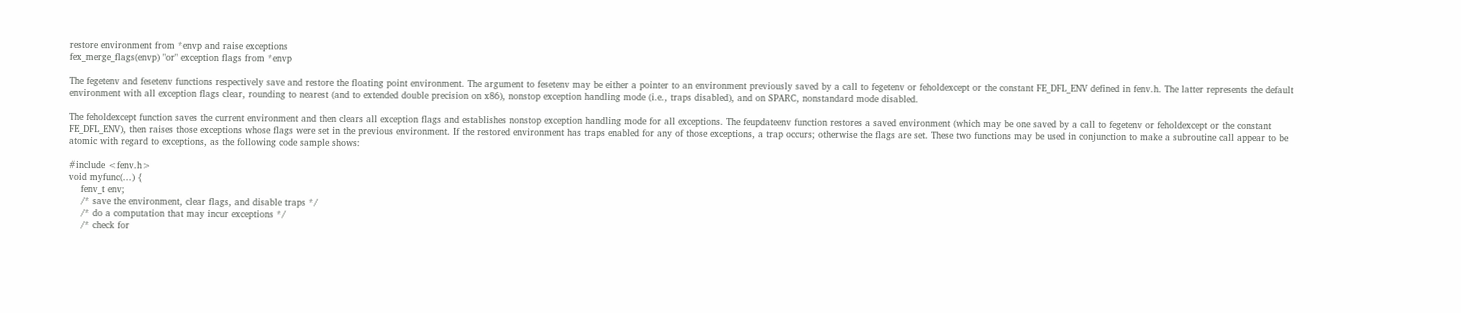restore environment from *envp and raise exceptions
fex_merge_flags(envp) "or" exception flags from *envp

The fegetenv and fesetenv functions respectively save and restore the floating point environment. The argument to fesetenv may be either a pointer to an environment previously saved by a call to fegetenv or feholdexcept or the constant FE_DFL_ENV defined in fenv.h. The latter represents the default environment with all exception flags clear, rounding to nearest (and to extended double precision on x86), nonstop exception handling mode (i.e., traps disabled), and on SPARC, nonstandard mode disabled.

The feholdexcept function saves the current environment and then clears all exception flags and establishes nonstop exception handling mode for all exceptions. The feupdateenv function restores a saved environment (which may be one saved by a call to fegetenv or feholdexcept or the constant FE_DFL_ENV), then raises those exceptions whose flags were set in the previous environment. If the restored environment has traps enabled for any of those exceptions, a trap occurs; otherwise the flags are set. These two functions may be used in conjunction to make a subroutine call appear to be atomic with regard to exceptions, as the following code sample shows:

#include <fenv.h>
void myfunc(...) {
    fenv_t env;
    /* save the environment, clear flags, and disable traps */
    /* do a computation that may incur exceptions */
    /* check for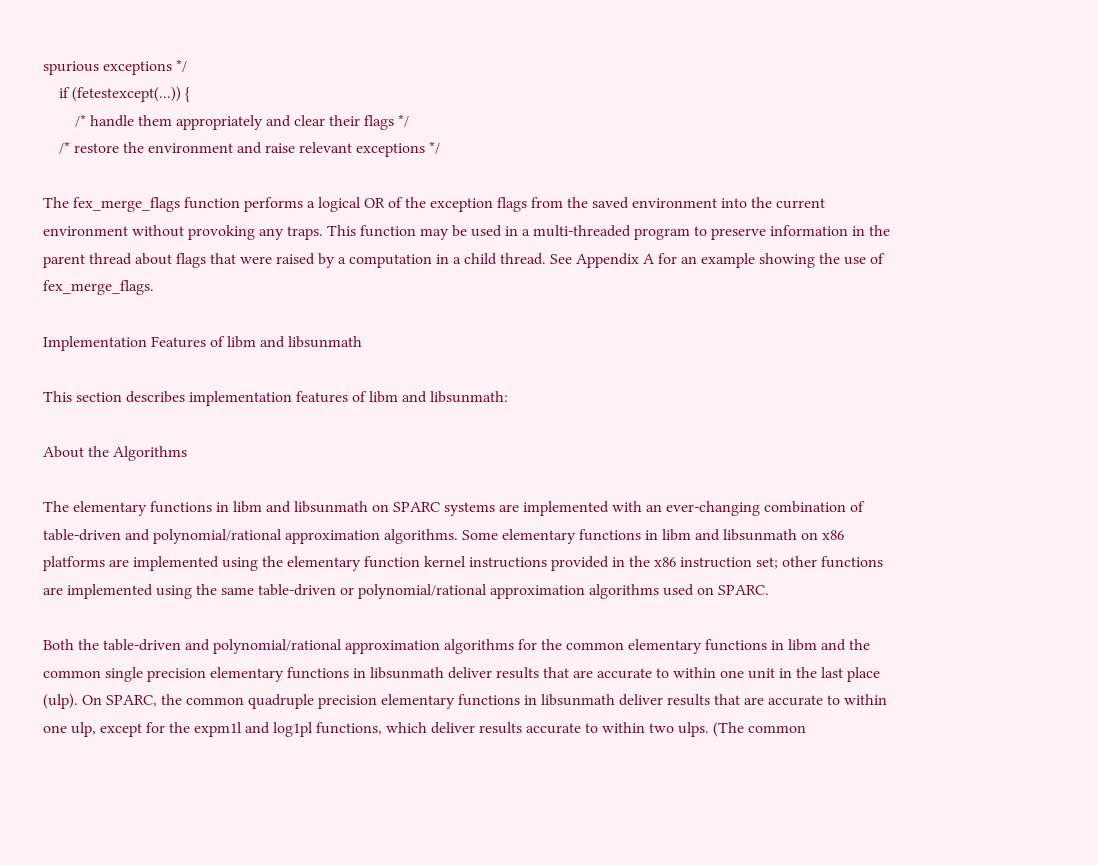spurious exceptions */
    if (fetestexcept(...)) {
        /* handle them appropriately and clear their flags */
    /* restore the environment and raise relevant exceptions */

The fex_merge_flags function performs a logical OR of the exception flags from the saved environment into the current environment without provoking any traps. This function may be used in a multi-threaded program to preserve information in the parent thread about flags that were raised by a computation in a child thread. See Appendix A for an example showing the use of fex_merge_flags.

Implementation Features of libm and libsunmath

This section describes implementation features of libm and libsunmath:

About the Algorithms

The elementary functions in libm and libsunmath on SPARC systems are implemented with an ever-changing combination of table-driven and polynomial/rational approximation algorithms. Some elementary functions in libm and libsunmath on x86 platforms are implemented using the elementary function kernel instructions provided in the x86 instruction set; other functions are implemented using the same table-driven or polynomial/rational approximation algorithms used on SPARC.

Both the table-driven and polynomial/rational approximation algorithms for the common elementary functions in libm and the common single precision elementary functions in libsunmath deliver results that are accurate to within one unit in the last place (ulp). On SPARC, the common quadruple precision elementary functions in libsunmath deliver results that are accurate to within one ulp, except for the expm1l and log1pl functions, which deliver results accurate to within two ulps. (The common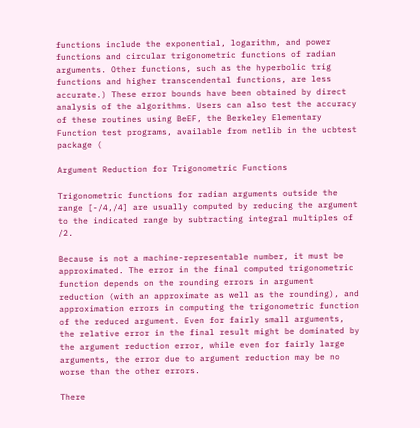functions include the exponential, logarithm, and power functions and circular trigonometric functions of radian arguments. Other functions, such as the hyperbolic trig functions and higher transcendental functions, are less accurate.) These error bounds have been obtained by direct analysis of the algorithms. Users can also test the accuracy of these routines using BeEF, the Berkeley Elementary Function test programs, available from netlib in the ucbtest package (

Argument Reduction for Trigonometric Functions

Trigonometric functions for radian arguments outside the range [-/4,/4] are usually computed by reducing the argument to the indicated range by subtracting integral multiples of /2.

Because is not a machine-representable number, it must be approximated. The error in the final computed trigonometric function depends on the rounding errors in argument reduction (with an approximate as well as the rounding), and approximation errors in computing the trigonometric function of the reduced argument. Even for fairly small arguments, the relative error in the final result might be dominated by the argument reduction error, while even for fairly large arguments, the error due to argument reduction may be no worse than the other errors.

There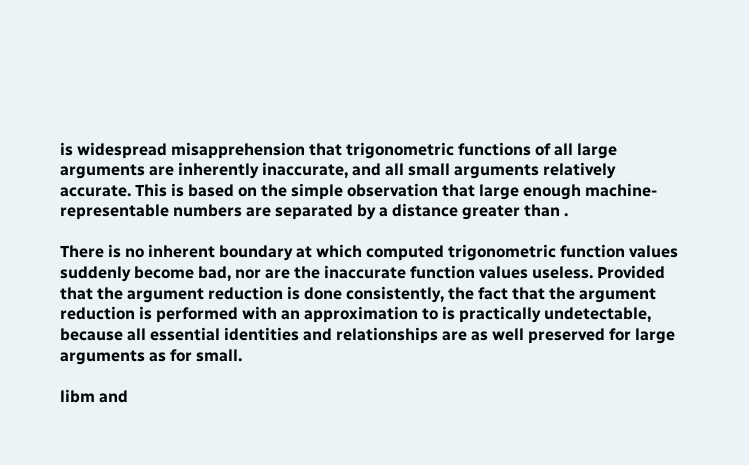is widespread misapprehension that trigonometric functions of all large arguments are inherently inaccurate, and all small arguments relatively accurate. This is based on the simple observation that large enough machine-representable numbers are separated by a distance greater than .

There is no inherent boundary at which computed trigonometric function values suddenly become bad, nor are the inaccurate function values useless. Provided that the argument reduction is done consistently, the fact that the argument reduction is performed with an approximation to is practically undetectable, because all essential identities and relationships are as well preserved for large arguments as for small.

libm and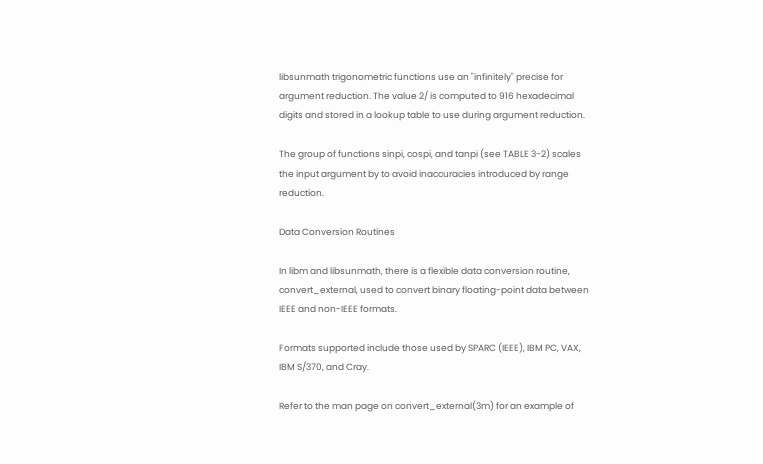libsunmath trigonometric functions use an "infinitely" precise for argument reduction. The value 2/ is computed to 916 hexadecimal digits and stored in a lookup table to use during argument reduction.

The group of functions sinpi, cospi, and tanpi (see TABLE 3-2) scales the input argument by to avoid inaccuracies introduced by range reduction.

Data Conversion Routines

In libm and libsunmath, there is a flexible data conversion routine, convert_external, used to convert binary floating-point data between IEEE and non-IEEE formats.

Formats supported include those used by SPARC (IEEE), IBM PC, VAX, IBM S/370, and Cray.

Refer to the man page on convert_external(3m) for an example of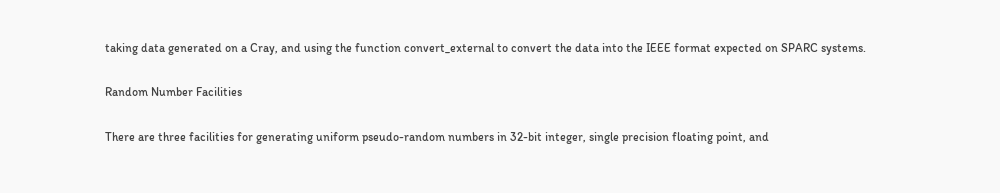taking data generated on a Cray, and using the function convert_external to convert the data into the IEEE format expected on SPARC systems.

Random Number Facilities

There are three facilities for generating uniform pseudo-random numbers in 32-bit integer, single precision floating point, and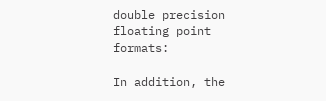double precision floating point formats:

In addition, the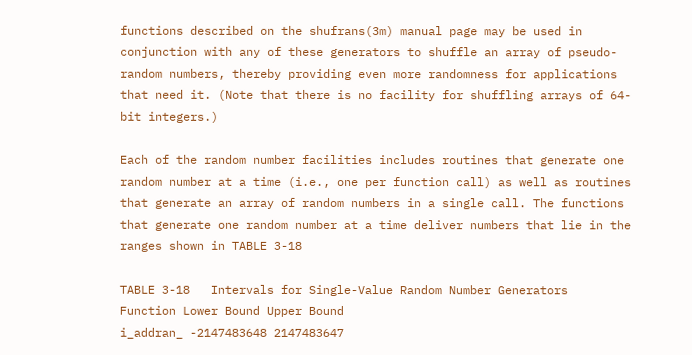functions described on the shufrans(3m) manual page may be used in conjunction with any of these generators to shuffle an array of pseudo-random numbers, thereby providing even more randomness for applications that need it. (Note that there is no facility for shuffling arrays of 64-bit integers.)

Each of the random number facilities includes routines that generate one random number at a time (i.e., one per function call) as well as routines that generate an array of random numbers in a single call. The functions that generate one random number at a time deliver numbers that lie in the ranges shown in TABLE 3-18

TABLE 3-18   Intervals for Single-Value Random Number Generators
Function Lower Bound Upper Bound
i_addran_ -2147483648 2147483647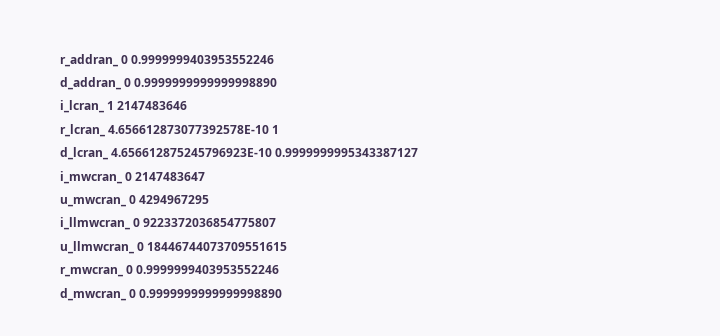r_addran_ 0 0.9999999403953552246
d_addran_ 0 0.9999999999999998890
i_lcran_ 1 2147483646
r_lcran_ 4.656612873077392578E-10 1
d_lcran_ 4.656612875245796923E-10 0.9999999995343387127
i_mwcran_ 0 2147483647
u_mwcran_ 0 4294967295
i_llmwcran_ 0 9223372036854775807
u_llmwcran_ 0 18446744073709551615
r_mwcran_ 0 0.9999999403953552246
d_mwcran_ 0 0.9999999999999998890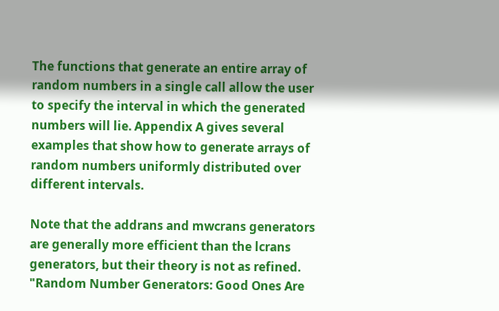The functions that generate an entire array of random numbers in a single call allow the user to specify the interval in which the generated numbers will lie. Appendix A gives several examples that show how to generate arrays of random numbers uniformly distributed over different intervals.

Note that the addrans and mwcrans generators are generally more efficient than the lcrans generators, but their theory is not as refined. "Random Number Generators: Good Ones Are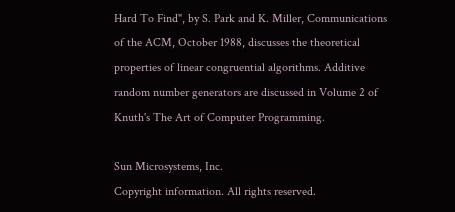Hard To Find", by S. Park and K. Miller, Communications of the ACM, October 1988, discusses the theoretical properties of linear congruential algorithms. Additive random number generators are discussed in Volume 2 of Knuth's The Art of Computer Programming.

Sun Microsystems, Inc.
Copyright information. All rights reserved.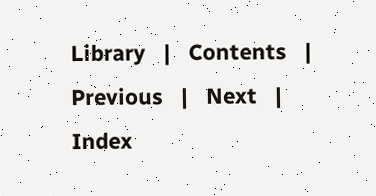Library   |   Contents   |   Previous   |   Next   |   Index